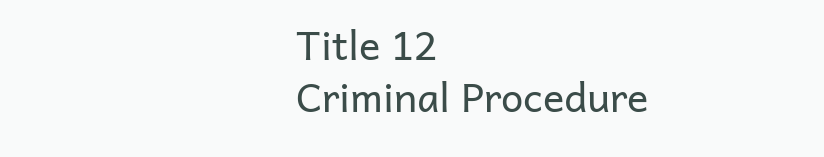Title 12
Criminal Procedure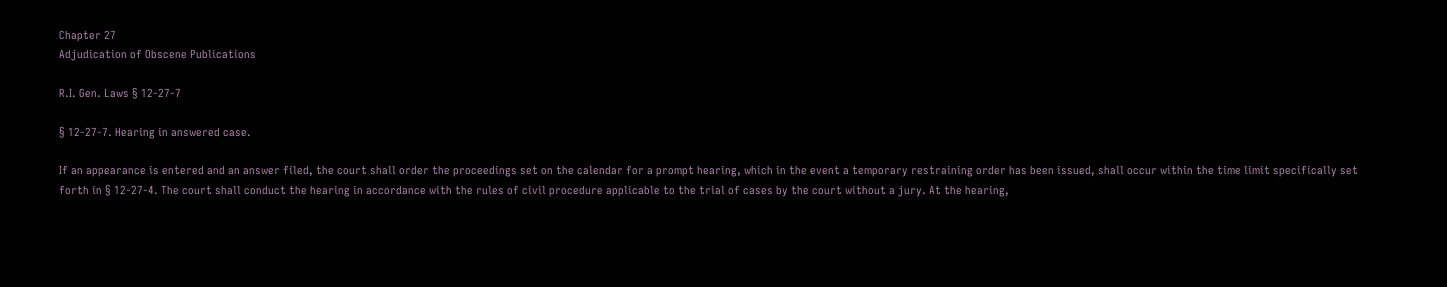Chapter 27
Adjudication of Obscene Publications

R.I. Gen. Laws § 12-27-7

§ 12-27-7. Hearing in answered case.

If an appearance is entered and an answer filed, the court shall order the proceedings set on the calendar for a prompt hearing, which in the event a temporary restraining order has been issued, shall occur within the time limit specifically set forth in § 12-27-4. The court shall conduct the hearing in accordance with the rules of civil procedure applicable to the trial of cases by the court without a jury. At the hearing,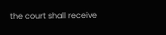the court shall receive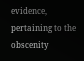evidence, pertaining to the obscenity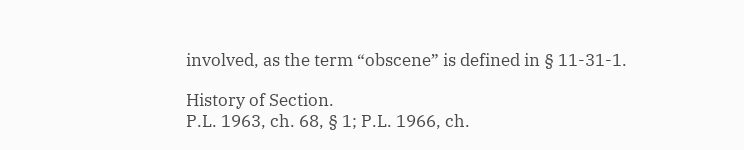involved, as the term “obscene” is defined in § 11-31-1.

History of Section.
P.L. 1963, ch. 68, § 1; P.L. 1966, ch.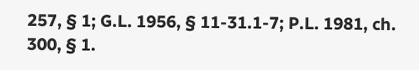257, § 1; G.L. 1956, § 11-31.1-7; P.L. 1981, ch. 300, § 1.